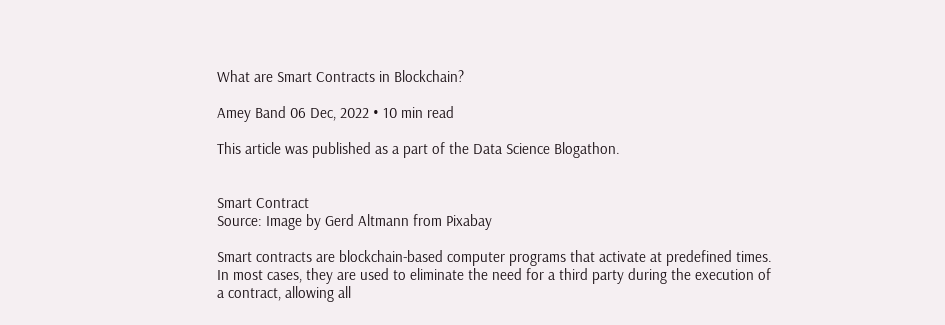What are Smart Contracts in Blockchain?

Amey Band 06 Dec, 2022 • 10 min read

This article was published as a part of the Data Science Blogathon.


Smart Contract
Source: Image by Gerd Altmann from Pixabay

Smart contracts are blockchain-based computer programs that activate at predefined times. In most cases, they are used to eliminate the need for a third party during the execution of a contract, allowing all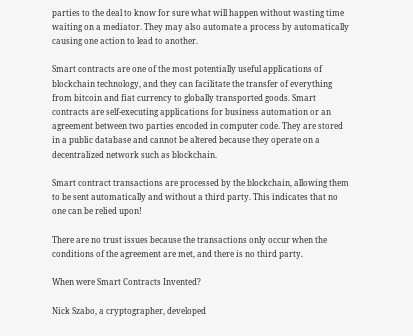parties to the deal to know for sure what will happen without wasting time waiting on a mediator. They may also automate a process by automatically causing one action to lead to another.

Smart contracts are one of the most potentially useful applications of blockchain technology, and they can facilitate the transfer of everything from bitcoin and fiat currency to globally transported goods. Smart contracts are self-executing applications for business automation or an agreement between two parties encoded in computer code. They are stored in a public database and cannot be altered because they operate on a decentralized network such as blockchain.

Smart contract transactions are processed by the blockchain, allowing them to be sent automatically and without a third party. This indicates that no one can be relied upon!

There are no trust issues because the transactions only occur when the conditions of the agreement are met, and there is no third party.

When were Smart Contracts Invented?

Nick Szabo, a cryptographer, developed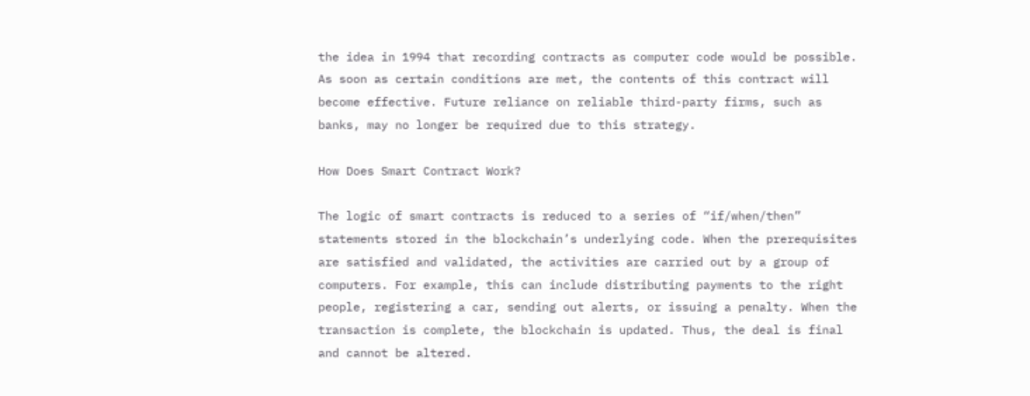the idea in 1994 that recording contracts as computer code would be possible. As soon as certain conditions are met, the contents of this contract will become effective. Future reliance on reliable third-party firms, such as banks, may no longer be required due to this strategy.

How Does Smart Contract Work?

The logic of smart contracts is reduced to a series of “if/when/then” statements stored in the blockchain’s underlying code. When the prerequisites are satisfied and validated, the activities are carried out by a group of computers. For example, this can include distributing payments to the right people, registering a car, sending out alerts, or issuing a penalty. When the transaction is complete, the blockchain is updated. Thus, the deal is final and cannot be altered.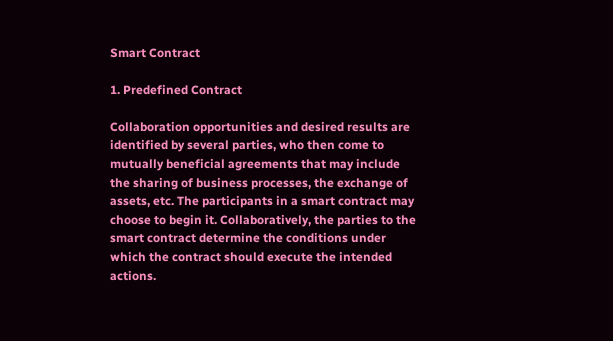Smart Contract

1. Predefined Contract

Collaboration opportunities and desired results are identified by several parties, who then come to mutually beneficial agreements that may include the sharing of business processes, the exchange of assets, etc. The participants in a smart contract may choose to begin it. Collaboratively, the parties to the smart contract determine the conditions under which the contract should execute the intended actions.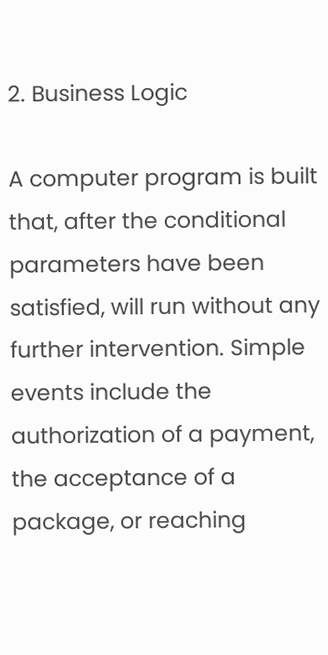2. Business Logic

A computer program is built that, after the conditional parameters have been satisfied, will run without any further intervention. Simple events include the authorization of a payment, the acceptance of a package, or reaching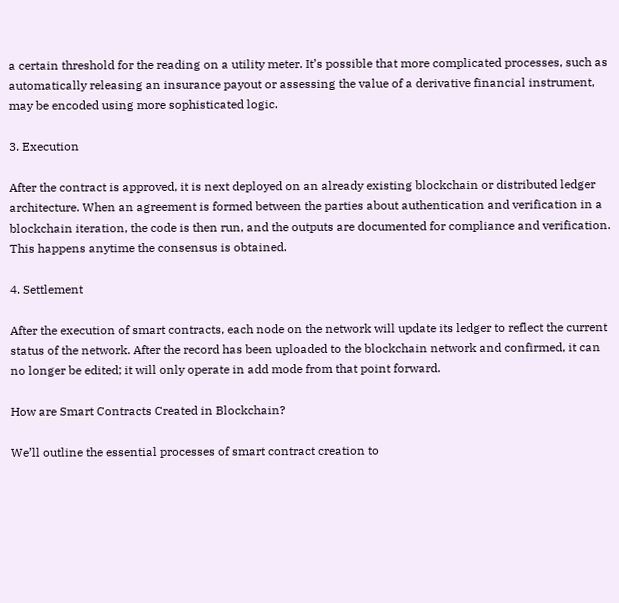a certain threshold for the reading on a utility meter. It’s possible that more complicated processes, such as automatically releasing an insurance payout or assessing the value of a derivative financial instrument, may be encoded using more sophisticated logic.

3. Execution

After the contract is approved, it is next deployed on an already existing blockchain or distributed ledger architecture. When an agreement is formed between the parties about authentication and verification in a blockchain iteration, the code is then run, and the outputs are documented for compliance and verification. This happens anytime the consensus is obtained.

4. Settlement

After the execution of smart contracts, each node on the network will update its ledger to reflect the current status of the network. After the record has been uploaded to the blockchain network and confirmed, it can no longer be edited; it will only operate in add mode from that point forward.

How are Smart Contracts Created in Blockchain?

We’ll outline the essential processes of smart contract creation to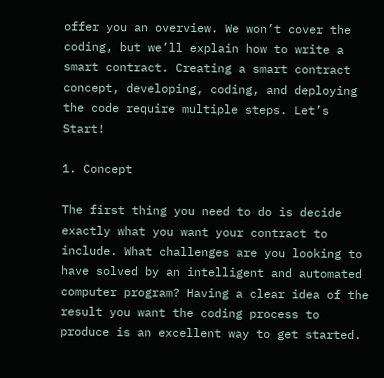offer you an overview. We won’t cover the coding, but we’ll explain how to write a smart contract. Creating a smart contract concept, developing, coding, and deploying the code require multiple steps. Let’s Start!

1. Concept

The first thing you need to do is decide exactly what you want your contract to include. What challenges are you looking to have solved by an intelligent and automated computer program? Having a clear idea of the result you want the coding process to produce is an excellent way to get started.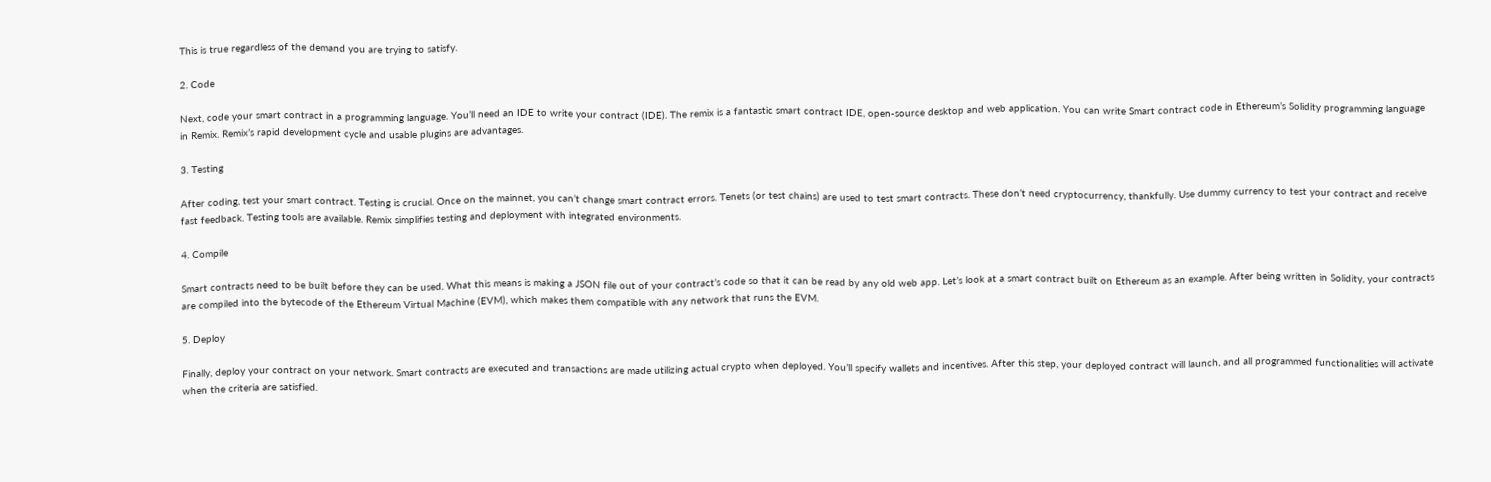This is true regardless of the demand you are trying to satisfy.

2. Code

Next, code your smart contract in a programming language. You’ll need an IDE to write your contract (IDE). The remix is a fantastic smart contract IDE, open-source desktop and web application. You can write Smart contract code in Ethereum’s Solidity programming language in Remix. Remix’s rapid development cycle and usable plugins are advantages.

3. Testing

After coding, test your smart contract. Testing is crucial. Once on the mainnet, you can’t change smart contract errors. Tenets (or test chains) are used to test smart contracts. These don’t need cryptocurrency, thankfully. Use dummy currency to test your contract and receive fast feedback. Testing tools are available. Remix simplifies testing and deployment with integrated environments.

4. Compile

Smart contracts need to be built before they can be used. What this means is making a JSON file out of your contract’s code so that it can be read by any old web app. Let’s look at a smart contract built on Ethereum as an example. After being written in Solidity, your contracts are compiled into the bytecode of the Ethereum Virtual Machine (EVM), which makes them compatible with any network that runs the EVM.

5. Deploy

Finally, deploy your contract on your network. Smart contracts are executed and transactions are made utilizing actual crypto when deployed. You’ll specify wallets and incentives. After this step, your deployed contract will launch, and all programmed functionalities will activate when the criteria are satisfied.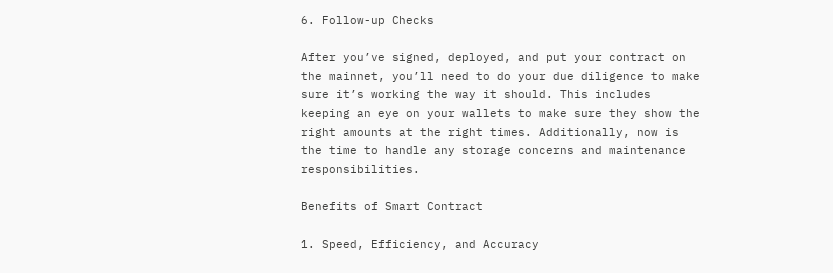6. Follow-up Checks

After you’ve signed, deployed, and put your contract on the mainnet, you’ll need to do your due diligence to make sure it’s working the way it should. This includes keeping an eye on your wallets to make sure they show the right amounts at the right times. Additionally, now is the time to handle any storage concerns and maintenance responsibilities.

Benefits of Smart Contract

1. Speed, Efficiency, and Accuracy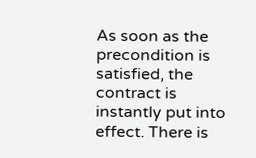As soon as the precondition is satisfied, the contract is instantly put into effect. There is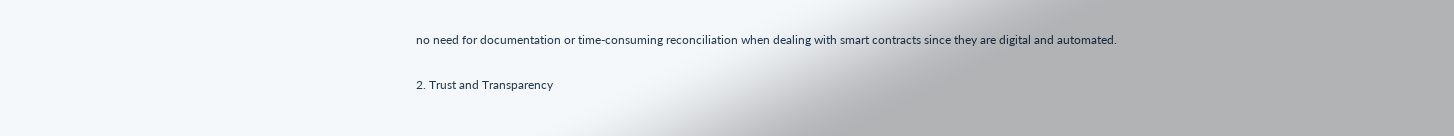no need for documentation or time-consuming reconciliation when dealing with smart contracts since they are digital and automated.

2. Trust and Transparency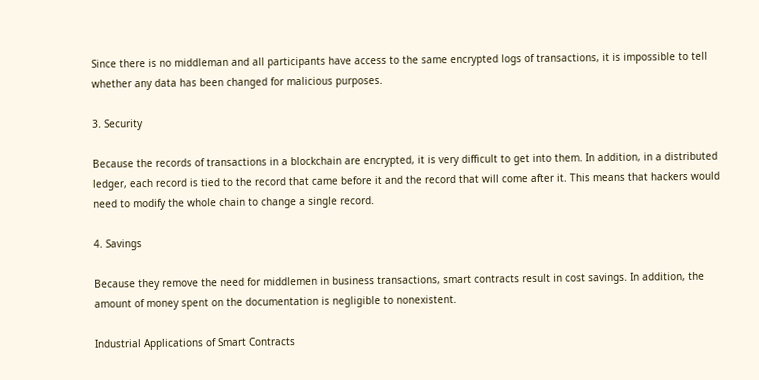Since there is no middleman and all participants have access to the same encrypted logs of transactions, it is impossible to tell whether any data has been changed for malicious purposes.

3. Security

Because the records of transactions in a blockchain are encrypted, it is very difficult to get into them. In addition, in a distributed ledger, each record is tied to the record that came before it and the record that will come after it. This means that hackers would need to modify the whole chain to change a single record.

4. Savings

Because they remove the need for middlemen in business transactions, smart contracts result in cost savings. In addition, the amount of money spent on the documentation is negligible to nonexistent.

Industrial Applications of Smart Contracts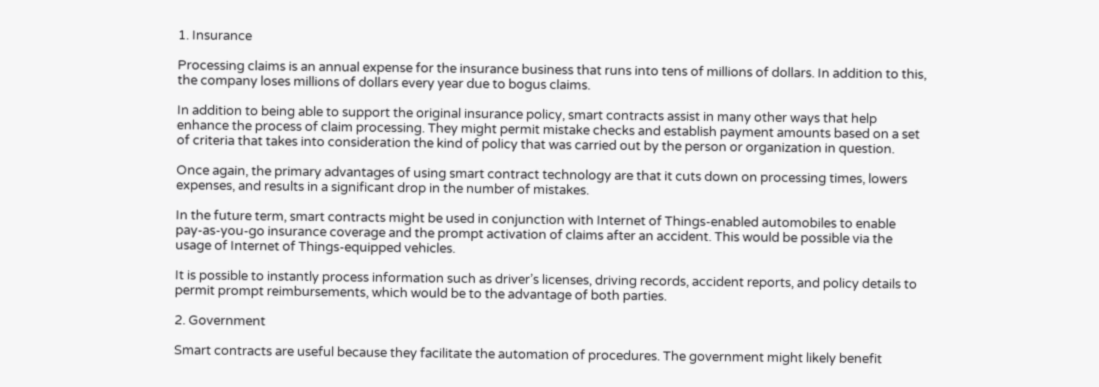1. Insurance

Processing claims is an annual expense for the insurance business that runs into tens of millions of dollars. In addition to this, the company loses millions of dollars every year due to bogus claims.

In addition to being able to support the original insurance policy, smart contracts assist in many other ways that help enhance the process of claim processing. They might permit mistake checks and establish payment amounts based on a set of criteria that takes into consideration the kind of policy that was carried out by the person or organization in question.

Once again, the primary advantages of using smart contract technology are that it cuts down on processing times, lowers expenses, and results in a significant drop in the number of mistakes.

In the future term, smart contracts might be used in conjunction with Internet of Things-enabled automobiles to enable pay-as-you-go insurance coverage and the prompt activation of claims after an accident. This would be possible via the usage of Internet of Things-equipped vehicles.

It is possible to instantly process information such as driver’s licenses, driving records, accident reports, and policy details to permit prompt reimbursements, which would be to the advantage of both parties.

2. Government

Smart contracts are useful because they facilitate the automation of procedures. The government might likely benefit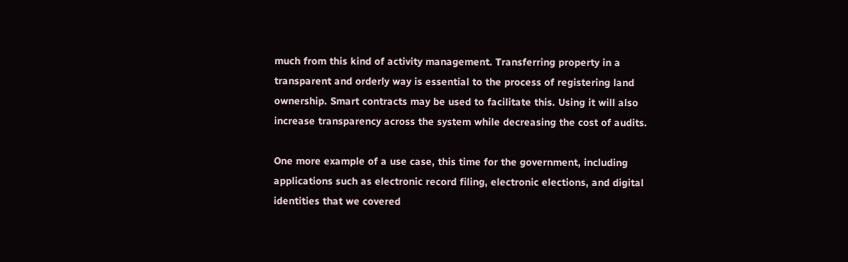much from this kind of activity management. Transferring property in a transparent and orderly way is essential to the process of registering land ownership. Smart contracts may be used to facilitate this. Using it will also increase transparency across the system while decreasing the cost of audits.

One more example of a use case, this time for the government, including applications such as electronic record filing, electronic elections, and digital identities that we covered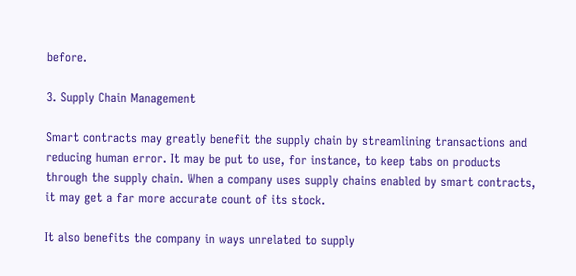before.

3. Supply Chain Management

Smart contracts may greatly benefit the supply chain by streamlining transactions and reducing human error. It may be put to use, for instance, to keep tabs on products through the supply chain. When a company uses supply chains enabled by smart contracts, it may get a far more accurate count of its stock.

It also benefits the company in ways unrelated to supply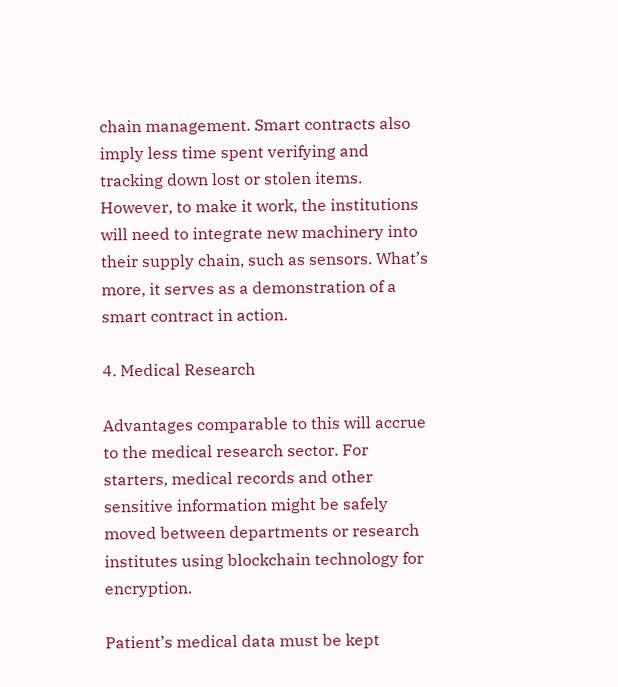chain management. Smart contracts also imply less time spent verifying and tracking down lost or stolen items. However, to make it work, the institutions will need to integrate new machinery into their supply chain, such as sensors. What’s more, it serves as a demonstration of a smart contract in action.

4. Medical Research

Advantages comparable to this will accrue to the medical research sector. For starters, medical records and other sensitive information might be safely moved between departments or research institutes using blockchain technology for encryption.

Patient’s medical data must be kept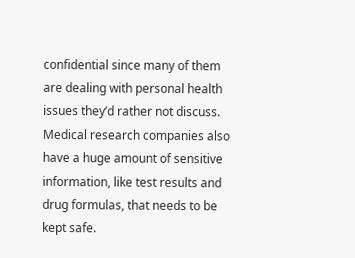confidential since many of them are dealing with personal health issues they’d rather not discuss. Medical research companies also have a huge amount of sensitive information, like test results and drug formulas, that needs to be kept safe.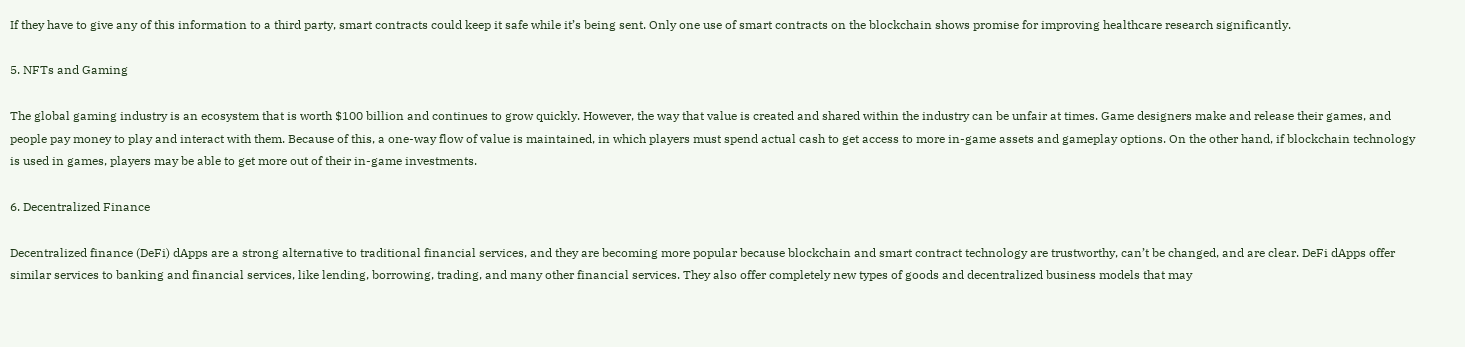If they have to give any of this information to a third party, smart contracts could keep it safe while it’s being sent. Only one use of smart contracts on the blockchain shows promise for improving healthcare research significantly.

5. NFTs and Gaming

The global gaming industry is an ecosystem that is worth $100 billion and continues to grow quickly. However, the way that value is created and shared within the industry can be unfair at times. Game designers make and release their games, and people pay money to play and interact with them. Because of this, a one-way flow of value is maintained, in which players must spend actual cash to get access to more in-game assets and gameplay options. On the other hand, if blockchain technology is used in games, players may be able to get more out of their in-game investments.

6. Decentralized Finance

Decentralized finance (DeFi) dApps are a strong alternative to traditional financial services, and they are becoming more popular because blockchain and smart contract technology are trustworthy, can’t be changed, and are clear. DeFi dApps offer similar services to banking and financial services, like lending, borrowing, trading, and many other financial services. They also offer completely new types of goods and decentralized business models that may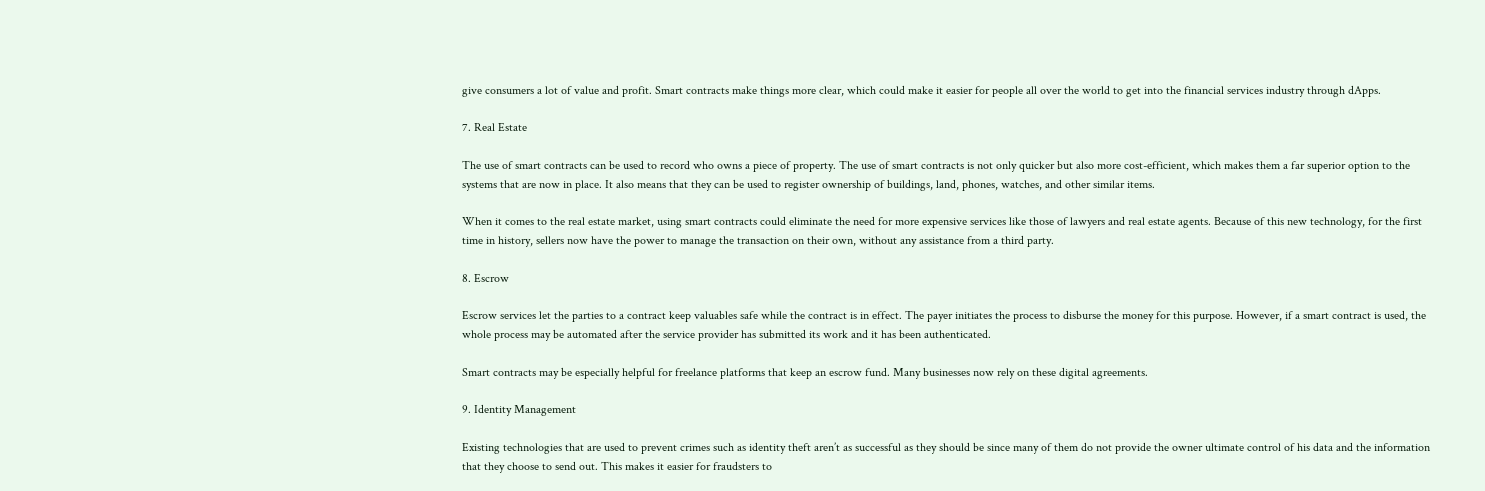give consumers a lot of value and profit. Smart contracts make things more clear, which could make it easier for people all over the world to get into the financial services industry through dApps.

7. Real Estate

The use of smart contracts can be used to record who owns a piece of property. The use of smart contracts is not only quicker but also more cost-efficient, which makes them a far superior option to the systems that are now in place. It also means that they can be used to register ownership of buildings, land, phones, watches, and other similar items.

When it comes to the real estate market, using smart contracts could eliminate the need for more expensive services like those of lawyers and real estate agents. Because of this new technology, for the first time in history, sellers now have the power to manage the transaction on their own, without any assistance from a third party.

8. Escrow

Escrow services let the parties to a contract keep valuables safe while the contract is in effect. The payer initiates the process to disburse the money for this purpose. However, if a smart contract is used, the whole process may be automated after the service provider has submitted its work and it has been authenticated.

Smart contracts may be especially helpful for freelance platforms that keep an escrow fund. Many businesses now rely on these digital agreements.

9. Identity Management

Existing technologies that are used to prevent crimes such as identity theft aren’t as successful as they should be since many of them do not provide the owner ultimate control of his data and the information that they choose to send out. This makes it easier for fraudsters to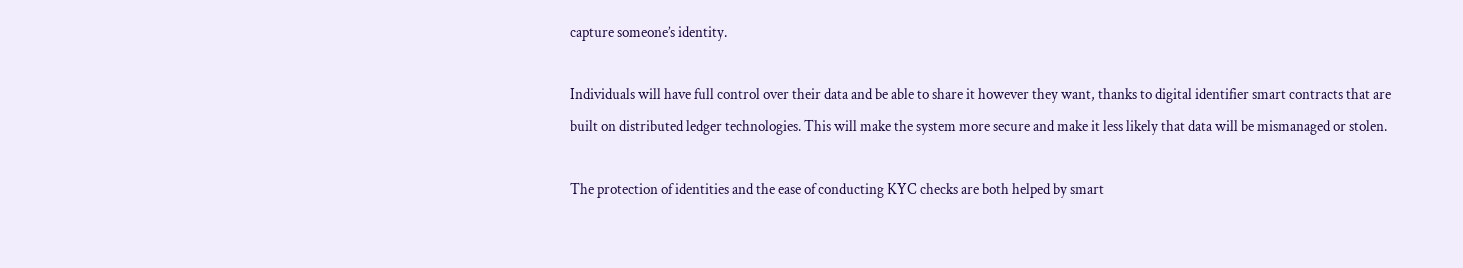capture someone’s identity.

Individuals will have full control over their data and be able to share it however they want, thanks to digital identifier smart contracts that are built on distributed ledger technologies. This will make the system more secure and make it less likely that data will be mismanaged or stolen.

The protection of identities and the ease of conducting KYC checks are both helped by smart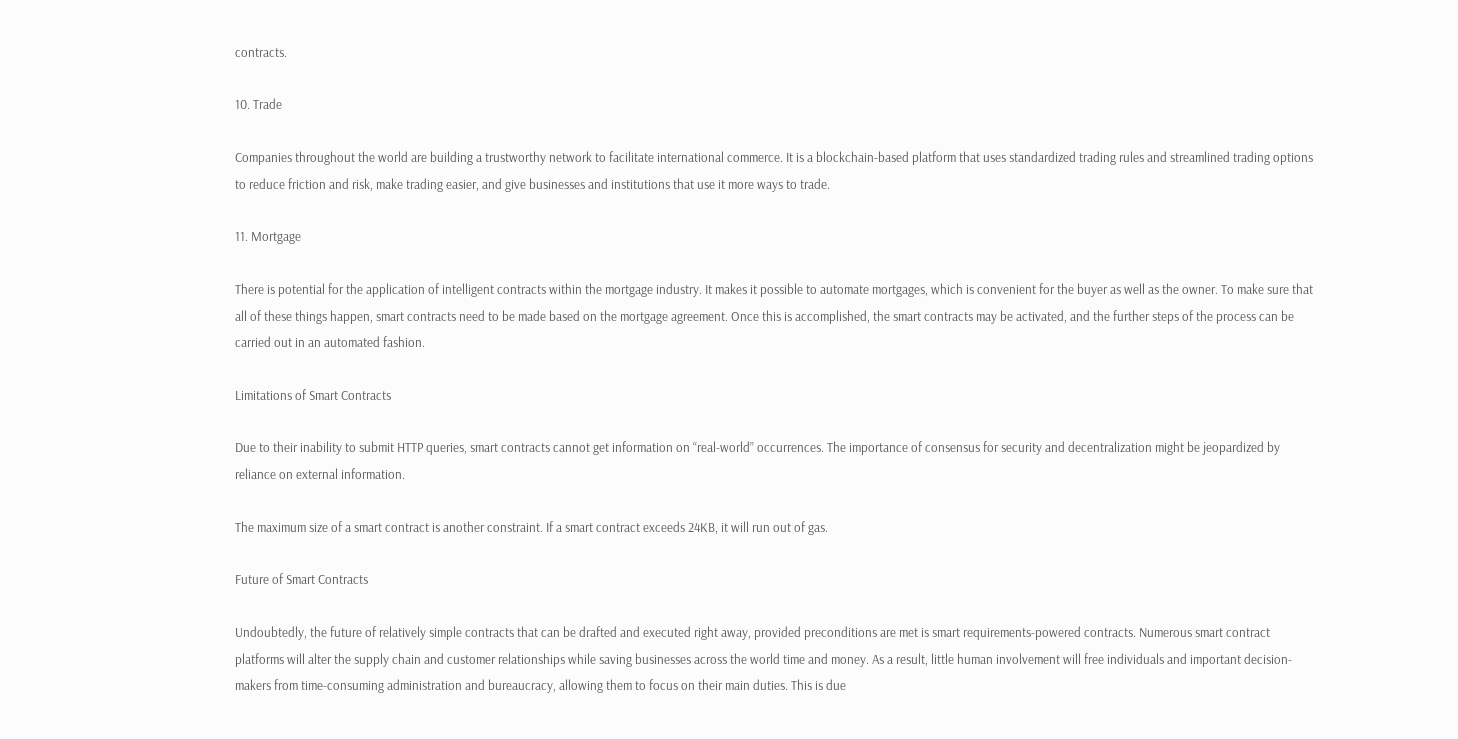contracts.

10. Trade

Companies throughout the world are building a trustworthy network to facilitate international commerce. It is a blockchain-based platform that uses standardized trading rules and streamlined trading options to reduce friction and risk, make trading easier, and give businesses and institutions that use it more ways to trade.

11. Mortgage

There is potential for the application of intelligent contracts within the mortgage industry. It makes it possible to automate mortgages, which is convenient for the buyer as well as the owner. To make sure that all of these things happen, smart contracts need to be made based on the mortgage agreement. Once this is accomplished, the smart contracts may be activated, and the further steps of the process can be carried out in an automated fashion.

Limitations of Smart Contracts

Due to their inability to submit HTTP queries, smart contracts cannot get information on “real-world” occurrences. The importance of consensus for security and decentralization might be jeopardized by reliance on external information.

The maximum size of a smart contract is another constraint. If a smart contract exceeds 24KB, it will run out of gas.

Future of Smart Contracts

Undoubtedly, the future of relatively simple contracts that can be drafted and executed right away, provided preconditions are met is smart requirements-powered contracts. Numerous smart contract platforms will alter the supply chain and customer relationships while saving businesses across the world time and money. As a result, little human involvement will free individuals and important decision-makers from time-consuming administration and bureaucracy, allowing them to focus on their main duties. This is due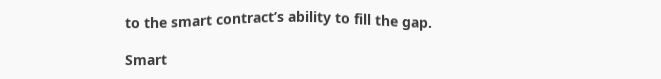to the smart contract’s ability to fill the gap.

Smart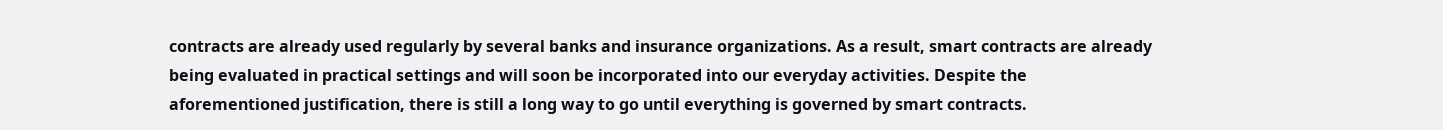contracts are already used regularly by several banks and insurance organizations. As a result, smart contracts are already being evaluated in practical settings and will soon be incorporated into our everyday activities. Despite the aforementioned justification, there is still a long way to go until everything is governed by smart contracts.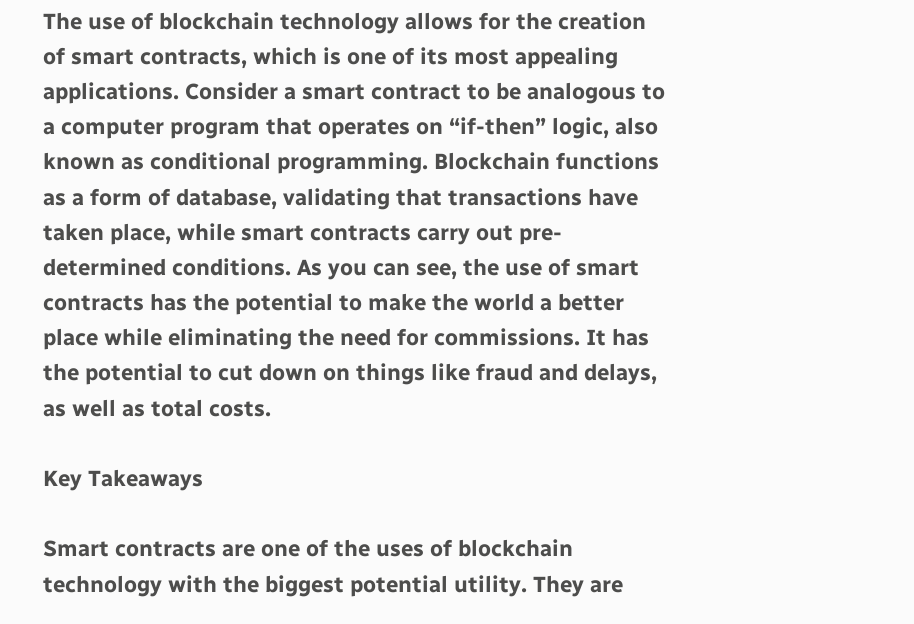The use of blockchain technology allows for the creation of smart contracts, which is one of its most appealing applications. Consider a smart contract to be analogous to a computer program that operates on “if-then” logic, also known as conditional programming. Blockchain functions as a form of database, validating that transactions have taken place, while smart contracts carry out pre-determined conditions. As you can see, the use of smart contracts has the potential to make the world a better place while eliminating the need for commissions. It has the potential to cut down on things like fraud and delays, as well as total costs.

Key Takeaways

Smart contracts are one of the uses of blockchain technology with the biggest potential utility. They are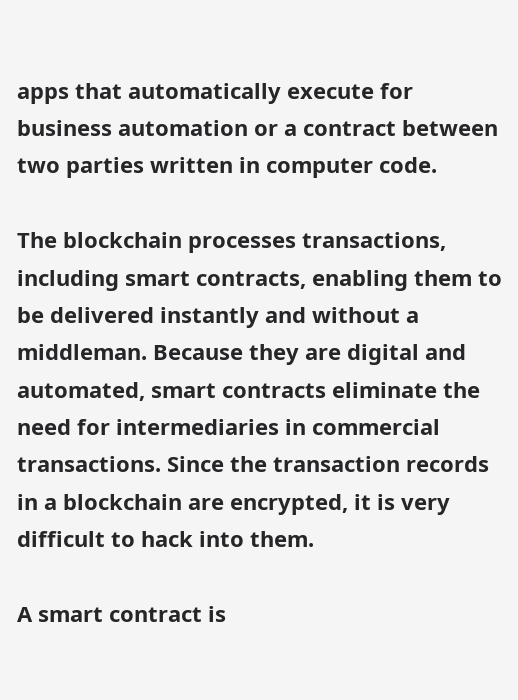apps that automatically execute for business automation or a contract between two parties written in computer code.

The blockchain processes transactions, including smart contracts, enabling them to be delivered instantly and without a middleman. Because they are digital and automated, smart contracts eliminate the need for intermediaries in commercial transactions. Since the transaction records in a blockchain are encrypted, it is very difficult to hack into them.

A smart contract is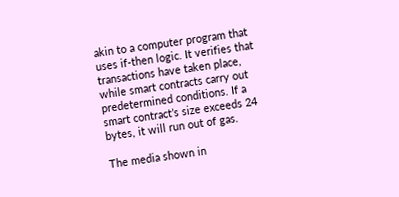akin to a computer program that uses if-then logic. It verifies that transactions have taken place, while smart contracts carry out predetermined conditions. If a smart contract’s size exceeds 24 bytes, it will run out of gas.

The media shown in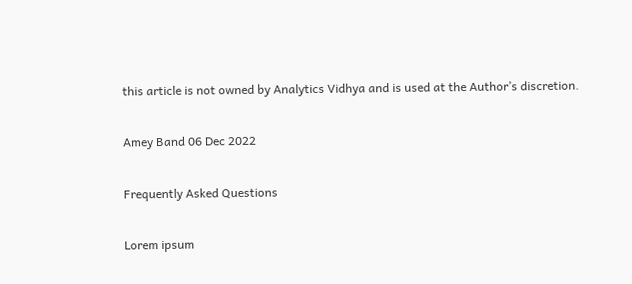this article is not owned by Analytics Vidhya and is used at the Author’s discretion.

Amey Band 06 Dec 2022

Frequently Asked Questions

Lorem ipsum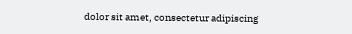dolor sit amet, consectetur adipiscing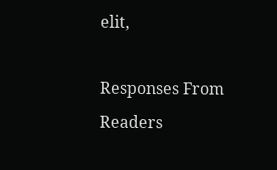elit,

Responses From Readers